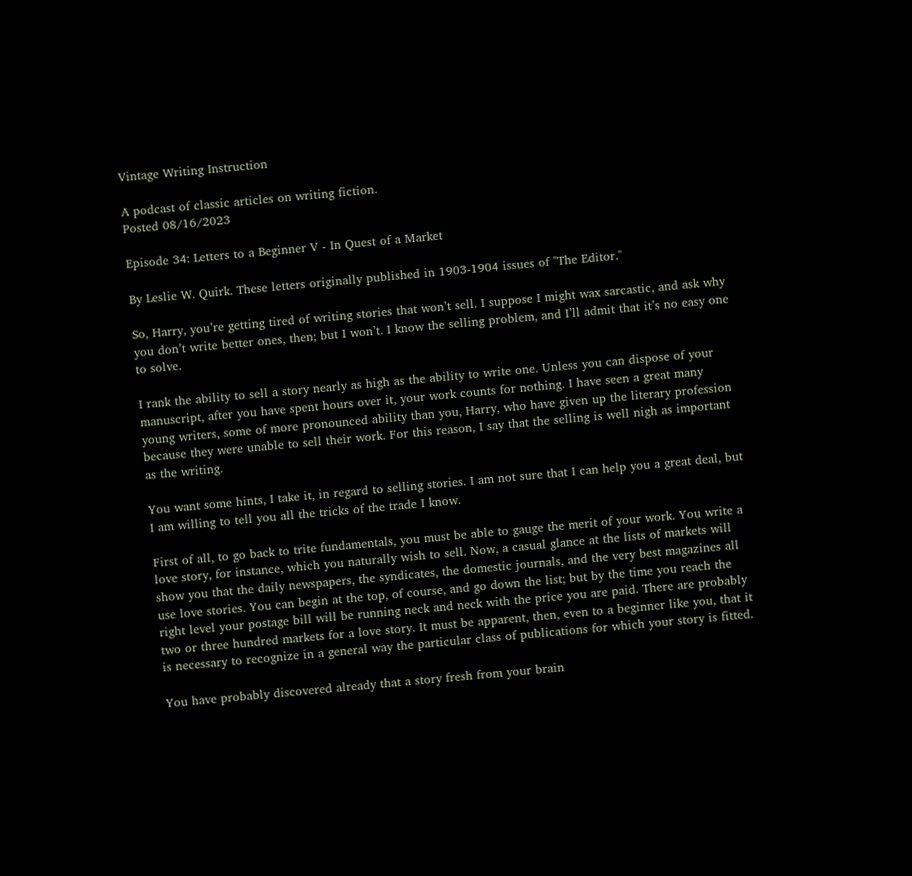Vintage Writing Instruction

A podcast of classic articles on writing fiction.
Posted 08/16/2023

Episode 34: Letters to a Beginner V - In Quest of a Market

By Leslie W. Quirk. These letters originally published in 1903-1904 issues of "The Editor."

So, Harry, you’re getting tired of writing stories that won’t sell. I suppose I might wax sarcastic, and ask why you don’t write better ones, then; but I won’t. I know the selling problem, and I’ll admit that it’s no easy one to solve.

I rank the ability to sell a story nearly as high as the ability to write one. Unless you can dispose of your manuscript, after you have spent hours over it, your work counts for nothing. I have seen a great many young writers, some of more pronounced ability than you, Harry, who have given up the literary profession because they were unable to sell their work. For this reason, I say that the selling is well nigh as important as the writing.

You want some hints, I take it, in regard to selling stories. I am not sure that I can help you a great deal, but I am willing to tell you all the tricks of the trade I know.

First of all, to go back to trite fundamentals, you must be able to gauge the merit of your work. You write a love story, for instance, which you naturally wish to sell. Now, a casual glance at the lists of markets will show you that the daily newspapers, the syndicates, the domestic journals, and the very best magazines all use love stories. You can begin at the top, of course, and go down the list; but by the time you reach the right level your postage bill will be running neck and neck with the price you are paid. There are probably two or three hundred markets for a love story. It must be apparent, then, even to a beginner like you, that it is necessary to recognize in a general way the particular class of publications for which your story is fitted.

You have probably discovered already that a story fresh from your brain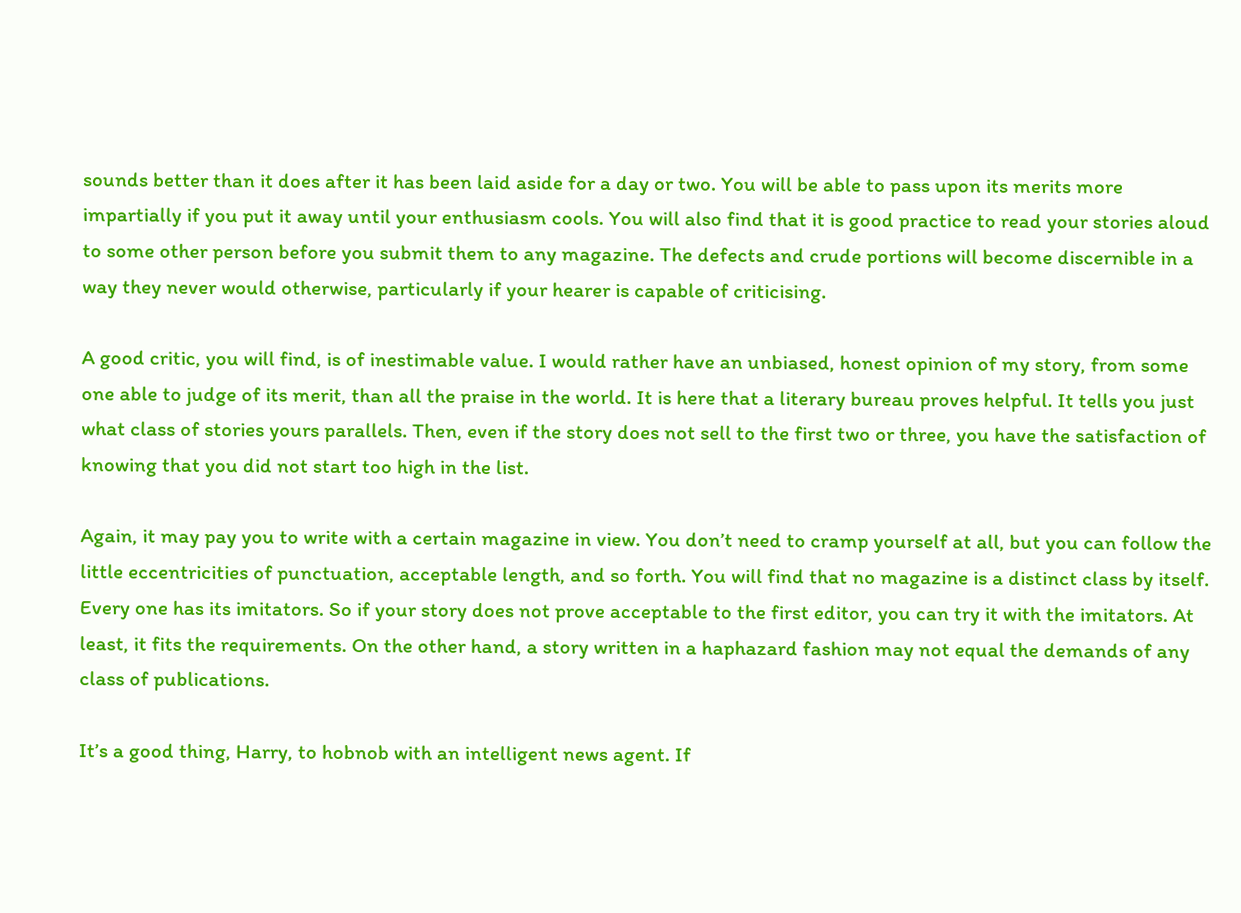sounds better than it does after it has been laid aside for a day or two. You will be able to pass upon its merits more impartially if you put it away until your enthusiasm cools. You will also find that it is good practice to read your stories aloud to some other person before you submit them to any magazine. The defects and crude portions will become discernible in a way they never would otherwise, particularly if your hearer is capable of criticising.

A good critic, you will find, is of inestimable value. I would rather have an unbiased, honest opinion of my story, from some one able to judge of its merit, than all the praise in the world. It is here that a literary bureau proves helpful. It tells you just what class of stories yours parallels. Then, even if the story does not sell to the first two or three, you have the satisfaction of knowing that you did not start too high in the list.

Again, it may pay you to write with a certain magazine in view. You don’t need to cramp yourself at all, but you can follow the little eccentricities of punctuation, acceptable length, and so forth. You will find that no magazine is a distinct class by itself. Every one has its imitators. So if your story does not prove acceptable to the first editor, you can try it with the imitators. At least, it fits the requirements. On the other hand, a story written in a haphazard fashion may not equal the demands of any class of publications.

It’s a good thing, Harry, to hobnob with an intelligent news agent. If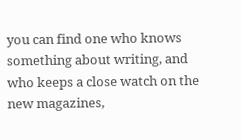you can find one who knows something about writing, and who keeps a close watch on the new magazines,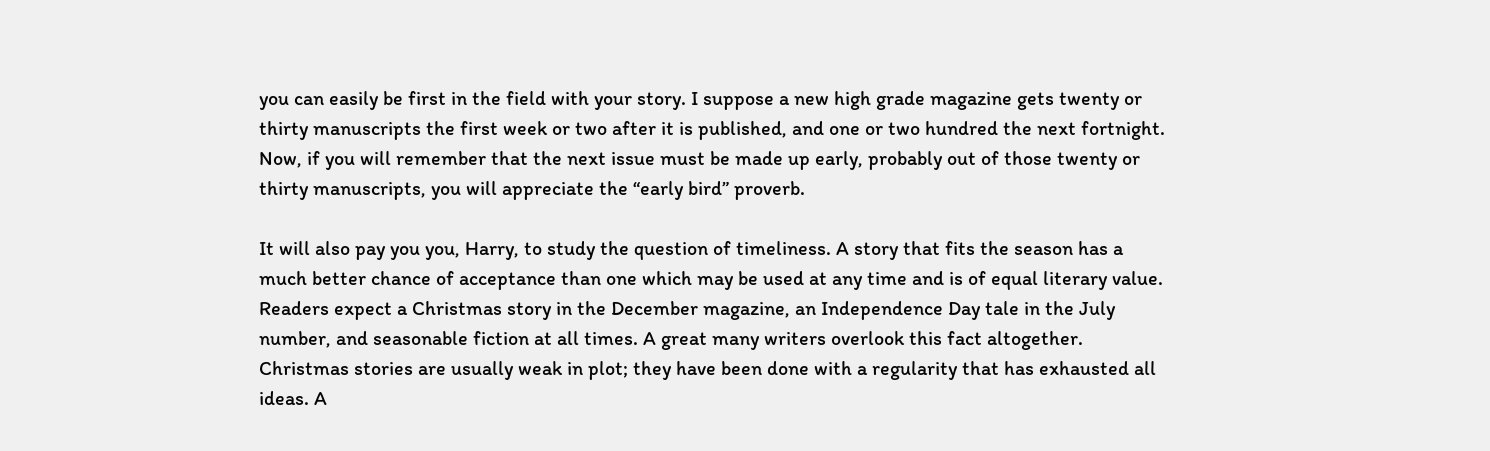you can easily be first in the field with your story. I suppose a new high grade magazine gets twenty or thirty manuscripts the first week or two after it is published, and one or two hundred the next fortnight. Now, if you will remember that the next issue must be made up early, probably out of those twenty or thirty manuscripts, you will appreciate the “early bird” proverb.

It will also pay you you, Harry, to study the question of timeliness. A story that fits the season has a much better chance of acceptance than one which may be used at any time and is of equal literary value. Readers expect a Christmas story in the December magazine, an Independence Day tale in the July number, and seasonable fiction at all times. A great many writers overlook this fact altogether. Christmas stories are usually weak in plot; they have been done with a regularity that has exhausted all ideas. A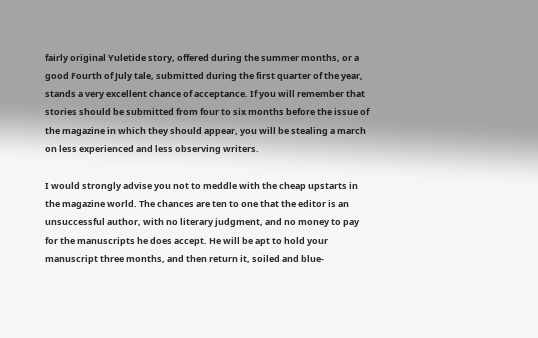fairly original Yuletide story, offered during the summer months, or a good Fourth of July tale, submitted during the first quarter of the year, stands a very excellent chance of acceptance. If you will remember that stories should be submitted from four to six months before the issue of the magazine in which they should appear, you will be stealing a march on less experienced and less observing writers.

I would strongly advise you not to meddle with the cheap upstarts in the magazine world. The chances are ten to one that the editor is an unsuccessful author, with no literary judgment, and no money to pay for the manuscripts he does accept. He will be apt to hold your manuscript three months, and then return it, soiled and blue-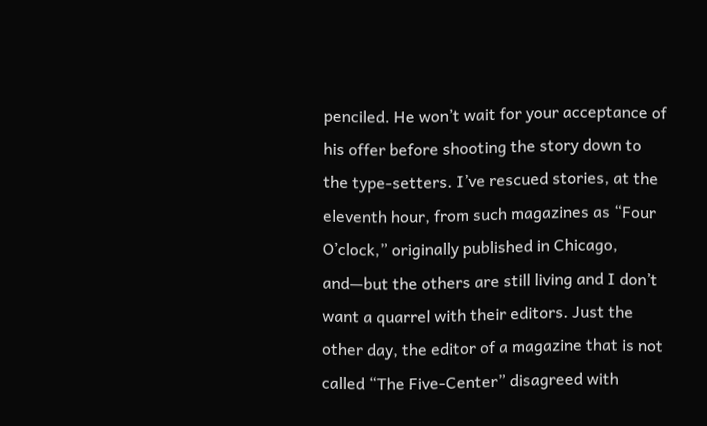penciled. He won’t wait for your acceptance of his offer before shooting the story down to the type-setters. I’ve rescued stories, at the eleventh hour, from such magazines as “Four O’clock,” originally published in Chicago, and—but the others are still living and I don’t want a quarrel with their editors. Just the other day, the editor of a magazine that is not called “The Five-Center” disagreed with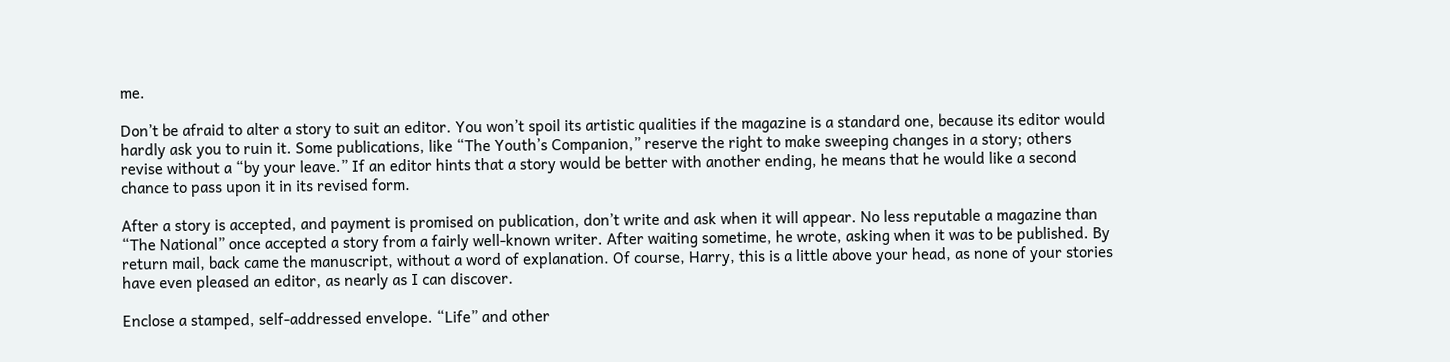me.

Don’t be afraid to alter a story to suit an editor. You won’t spoil its artistic qualities if the magazine is a standard one, because its editor would hardly ask you to ruin it. Some publications, like “The Youth’s Companion,” reserve the right to make sweeping changes in a story; others revise without a “by your leave.” If an editor hints that a story would be better with another ending, he means that he would like a second chance to pass upon it in its revised form.

After a story is accepted, and payment is promised on publication, don’t write and ask when it will appear. No less reputable a magazine than “The National” once accepted a story from a fairly well-known writer. After waiting sometime, he wrote, asking when it was to be published. By return mail, back came the manuscript, without a word of explanation. Of course, Harry, this is a little above your head, as none of your stories have even pleased an editor, as nearly as I can discover.

Enclose a stamped, self-addressed envelope. “Life” and other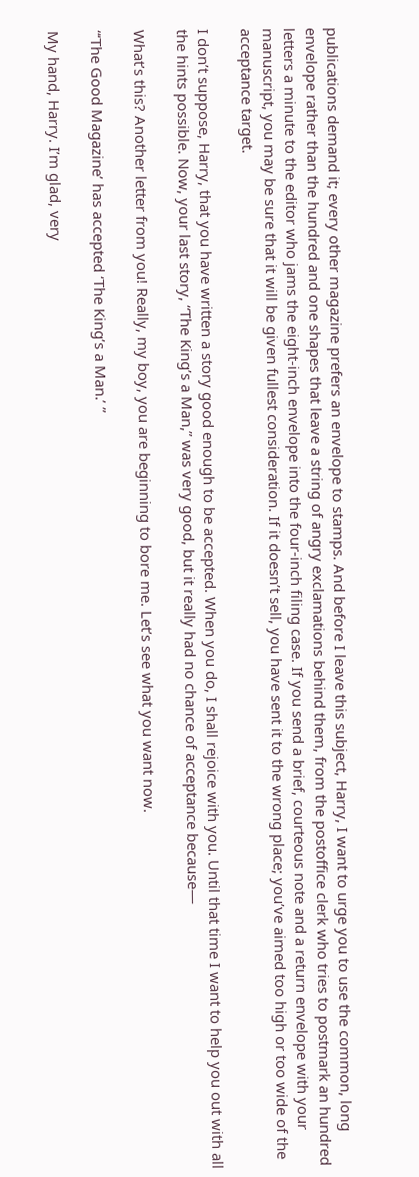publications demand it; every other magazine prefers an envelope to stamps. And before I leave this subject, Harry, I want to urge you to use the common, long envelope rather than the hundred and one shapes that leave a string of angry exclamations behind them, from the postoffice clerk who tries to postmark an hundred letters a minute to the editor who jams the eight-inch envelope into the four-inch filing case. If you send a brief, courteous note and a return envelope with your manuscript, you may be sure that it will be given fullest consideration. If it doesn’t sell, you have sent it to the wrong place; you’ve aimed too high or too wide of the acceptance target.

I don’t suppose, Harry, that you have written a story good enough to be accepted. When you do, I shall rejoice with you. Until that time I want to help you out with all the hints possible. Now, your last story, “The King’s a Man,” was very good, but it really had no chance of acceptance because—

What’s this? Another letter from you! Really, my boy, you are beginning to bore me. Let’s see what you want now.

“‘The Good Magazine’ has accepted ‘The King’s a Man.’ ”

My hand, Harry. I’m glad, very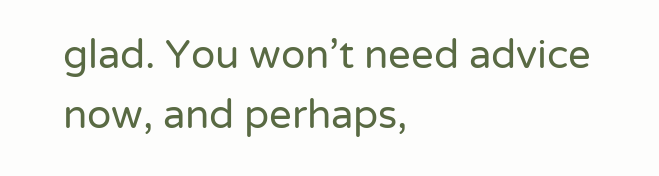glad. You won’t need advice now, and perhaps,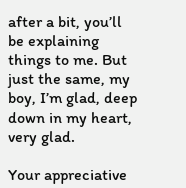after a bit, you’ll be explaining things to me. But just the same, my boy, I’m glad, deep down in my heart, very glad.

Your appreciative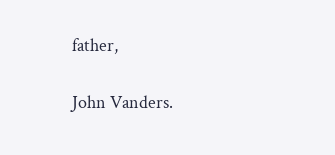father,

John Vanders.